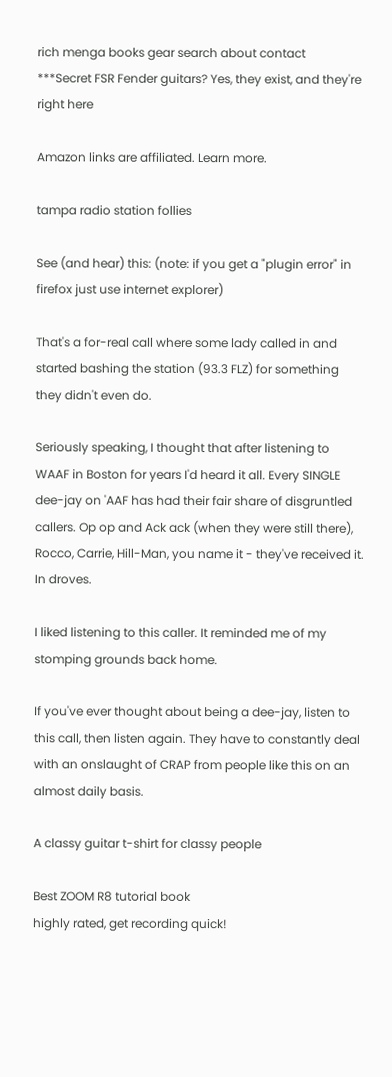rich menga books gear search about contact
***Secret FSR Fender guitars? Yes, they exist, and they're right here

Amazon links are affiliated. Learn more.

tampa radio station follies

See (and hear) this: (note: if you get a "plugin error" in firefox just use internet explorer)

That's a for-real call where some lady called in and started bashing the station (93.3 FLZ) for something they didn't even do.

Seriously speaking, I thought that after listening to WAAF in Boston for years I'd heard it all. Every SINGLE dee-jay on 'AAF has had their fair share of disgruntled callers. Op op and Ack ack (when they were still there), Rocco, Carrie, Hill-Man, you name it - they've received it. In droves.

I liked listening to this caller. It reminded me of my stomping grounds back home.

If you've ever thought about being a dee-jay, listen to this call, then listen again. They have to constantly deal with an onslaught of CRAP from people like this on an almost daily basis.

A classy guitar t-shirt for classy people

Best ZOOM R8 tutorial book
highly rated, get recording quick!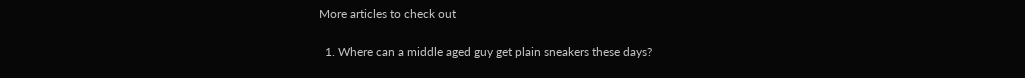More articles to check out

  1. Where can a middle aged guy get plain sneakers these days?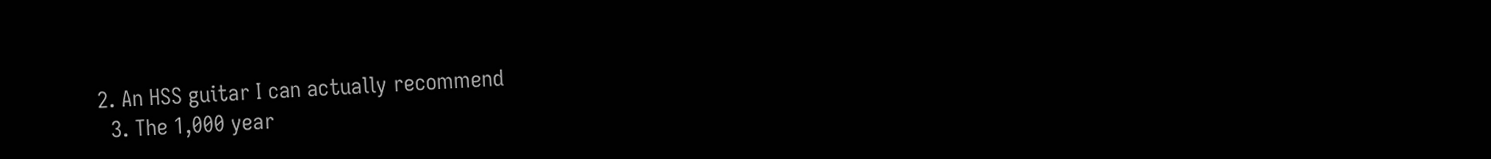2. An HSS guitar I can actually recommend
  3. The 1,000 year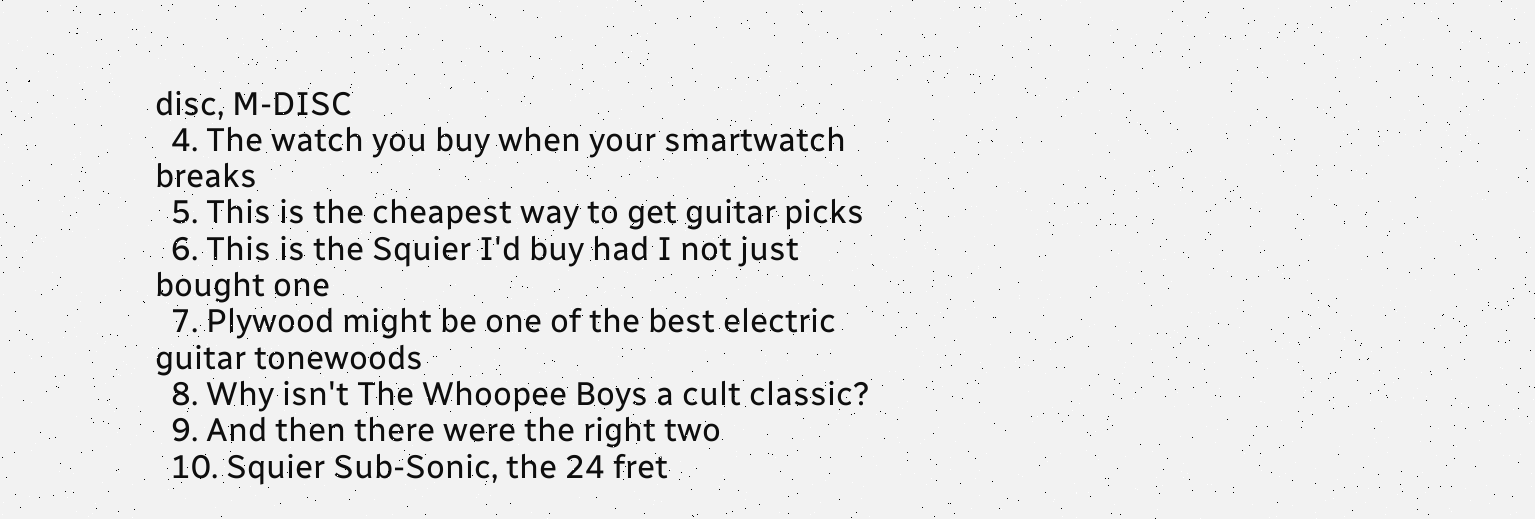disc, M-DISC
  4. The watch you buy when your smartwatch breaks
  5. This is the cheapest way to get guitar picks
  6. This is the Squier I'd buy had I not just bought one
  7. Plywood might be one of the best electric guitar tonewoods
  8. Why isn't The Whoopee Boys a cult classic?
  9. And then there were the right two
  10. Squier Sub-Sonic, the 24 fret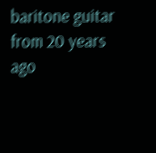baritone guitar from 20 years ago